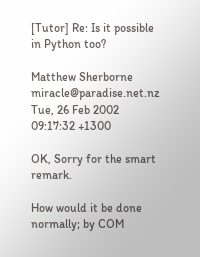[Tutor] Re: Is it possible in Python too?

Matthew Sherborne miracle@paradise.net.nz
Tue, 26 Feb 2002 09:17:32 +1300

OK, Sorry for the smart remark.

How would it be done normally; by COM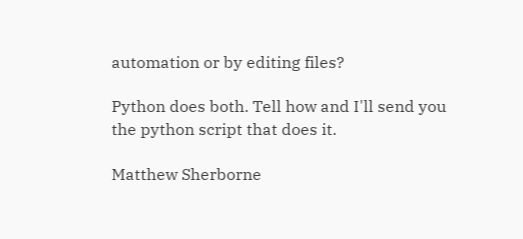automation or by editing files?

Python does both. Tell how and I'll send you the python script that does it.

Matthew Sherborne